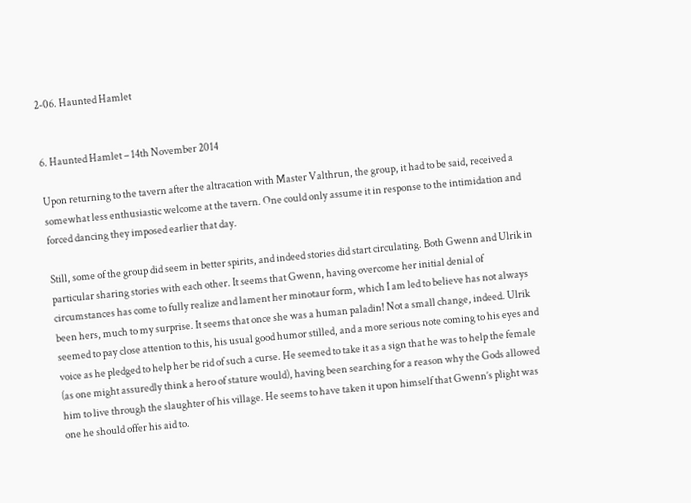2-06. Haunted Hamlet


6. Haunted Hamlet – 14th November 2014

Upon returning to the tavern after the altracation with Master Valthrun, the group, it had to be said, received a somewhat less enthusiastic welcome at the tavern. One could only assume it in response to the intimidation and forced dancing they imposed earlier that day.

Still, some of the group did seem in better spirits, and indeed stories did start circulating. Both Gwenn and Ulrik in particular sharing stories with each other. It seems that Gwenn, having overcome her initial denial of circumstances has come to fully realize and lament her minotaur form, which I am led to believe has not always been hers, much to my surprise. It seems that once she was a human paladin! Not a small change, indeed. Ulrik seemed to pay close attention to this, his usual good humor stilled, and a more serious note coming to his eyes and voice as he pledged to help her be rid of such a curse. He seemed to take it as a sign that he was to help the female (as one might assuredly think a hero of stature would), having been searching for a reason why the Gods allowed him to live through the slaughter of his village. He seems to have taken it upon himself that Gwenn’s plight was one he should offer his aid to.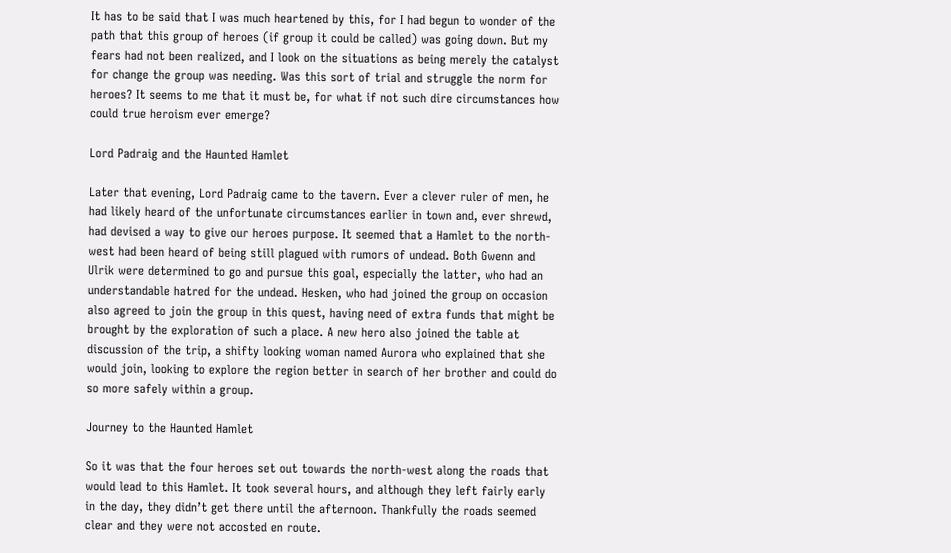It has to be said that I was much heartened by this, for I had begun to wonder of the path that this group of heroes (if group it could be called) was going down. But my fears had not been realized, and I look on the situations as being merely the catalyst for change the group was needing. Was this sort of trial and struggle the norm for heroes? It seems to me that it must be, for what if not such dire circumstances how could true heroism ever emerge?

Lord Padraig and the Haunted Hamlet

Later that evening, Lord Padraig came to the tavern. Ever a clever ruler of men, he had likely heard of the unfortunate circumstances earlier in town and, ever shrewd, had devised a way to give our heroes purpose. It seemed that a Hamlet to the north-west had been heard of being still plagued with rumors of undead. Both Gwenn and Ulrik were determined to go and pursue this goal, especially the latter, who had an understandable hatred for the undead. Hesken, who had joined the group on occasion also agreed to join the group in this quest, having need of extra funds that might be brought by the exploration of such a place. A new hero also joined the table at discussion of the trip, a shifty looking woman named Aurora who explained that she would join, looking to explore the region better in search of her brother and could do so more safely within a group.

Journey to the Haunted Hamlet

So it was that the four heroes set out towards the north-west along the roads that would lead to this Hamlet. It took several hours, and although they left fairly early in the day, they didn’t get there until the afternoon. Thankfully the roads seemed clear and they were not accosted en route.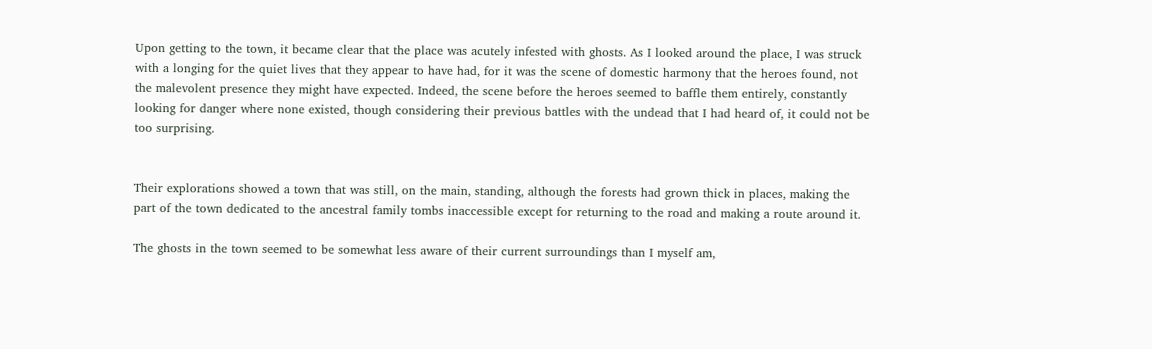Upon getting to the town, it became clear that the place was acutely infested with ghosts. As I looked around the place, I was struck with a longing for the quiet lives that they appear to have had, for it was the scene of domestic harmony that the heroes found, not the malevolent presence they might have expected. Indeed, the scene before the heroes seemed to baffle them entirely, constantly looking for danger where none existed, though considering their previous battles with the undead that I had heard of, it could not be too surprising.


Their explorations showed a town that was still, on the main, standing, although the forests had grown thick in places, making the part of the town dedicated to the ancestral family tombs inaccessible except for returning to the road and making a route around it.

The ghosts in the town seemed to be somewhat less aware of their current surroundings than I myself am,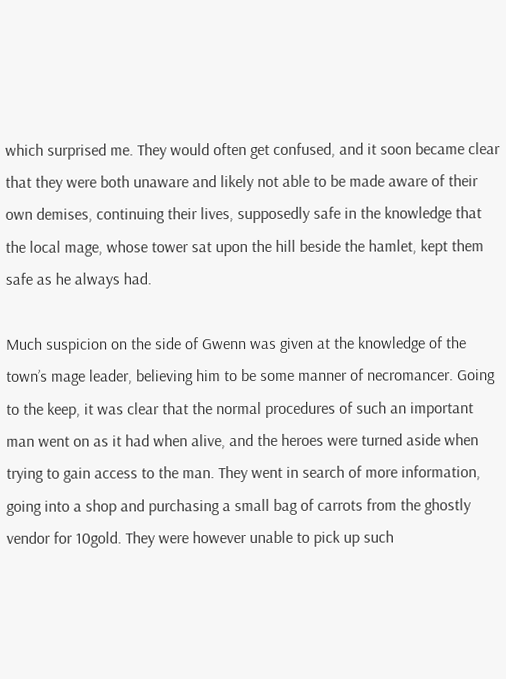which surprised me. They would often get confused, and it soon became clear that they were both unaware and likely not able to be made aware of their own demises, continuing their lives, supposedly safe in the knowledge that the local mage, whose tower sat upon the hill beside the hamlet, kept them safe as he always had.

Much suspicion on the side of Gwenn was given at the knowledge of the town’s mage leader, believing him to be some manner of necromancer. Going to the keep, it was clear that the normal procedures of such an important man went on as it had when alive, and the heroes were turned aside when trying to gain access to the man. They went in search of more information, going into a shop and purchasing a small bag of carrots from the ghostly vendor for 10gold. They were however unable to pick up such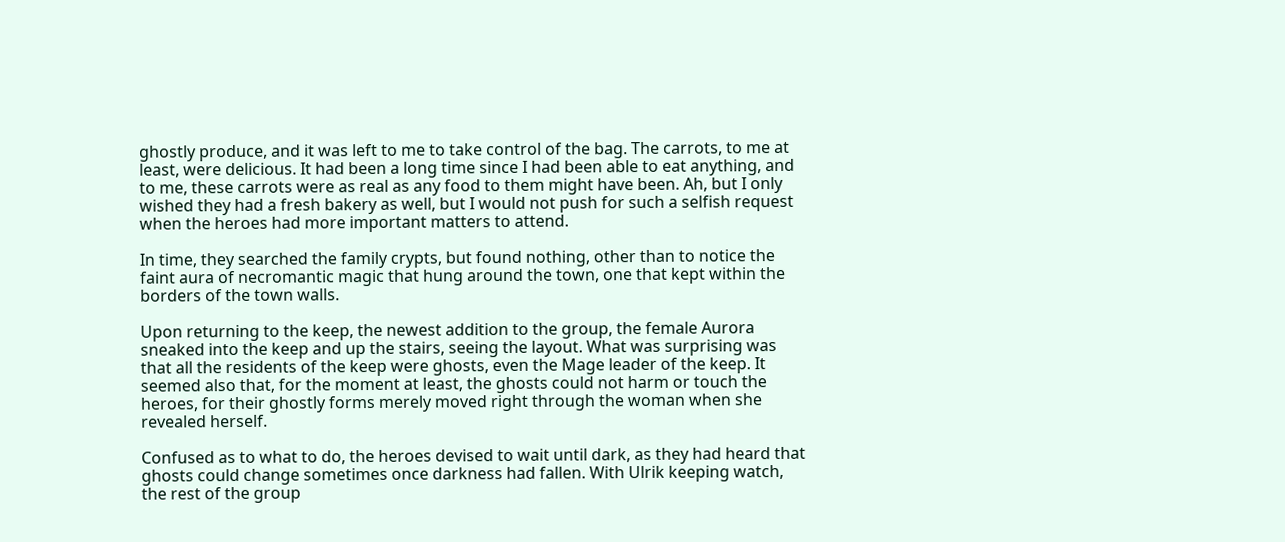ghostly produce, and it was left to me to take control of the bag. The carrots, to me at least, were delicious. It had been a long time since I had been able to eat anything, and to me, these carrots were as real as any food to them might have been. Ah, but I only wished they had a fresh bakery as well, but I would not push for such a selfish request when the heroes had more important matters to attend.

In time, they searched the family crypts, but found nothing, other than to notice the faint aura of necromantic magic that hung around the town, one that kept within the borders of the town walls.

Upon returning to the keep, the newest addition to the group, the female Aurora sneaked into the keep and up the stairs, seeing the layout. What was surprising was that all the residents of the keep were ghosts, even the Mage leader of the keep. It seemed also that, for the moment at least, the ghosts could not harm or touch the heroes, for their ghostly forms merely moved right through the woman when she revealed herself.

Confused as to what to do, the heroes devised to wait until dark, as they had heard that ghosts could change sometimes once darkness had fallen. With Ulrik keeping watch, the rest of the group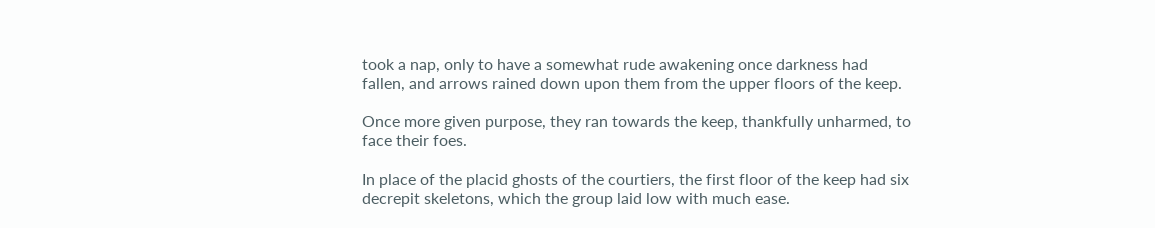took a nap, only to have a somewhat rude awakening once darkness had fallen, and arrows rained down upon them from the upper floors of the keep.

Once more given purpose, they ran towards the keep, thankfully unharmed, to face their foes.

In place of the placid ghosts of the courtiers, the first floor of the keep had six decrepit skeletons, which the group laid low with much ease.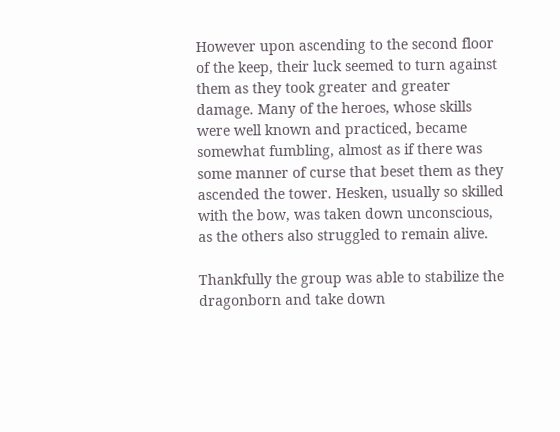However upon ascending to the second floor of the keep, their luck seemed to turn against them as they took greater and greater damage. Many of the heroes, whose skills were well known and practiced, became somewhat fumbling, almost as if there was some manner of curse that beset them as they ascended the tower. Hesken, usually so skilled with the bow, was taken down unconscious, as the others also struggled to remain alive.

Thankfully the group was able to stabilize the dragonborn and take down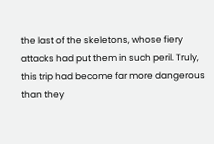the last of the skeletons, whose fiery attacks had put them in such peril. Truly, this trip had become far more dangerous than they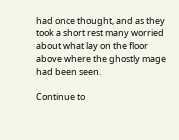had once thought, and as they took a short rest many worried about what lay on the floor above where the ghostly mage had been seen.

Continue to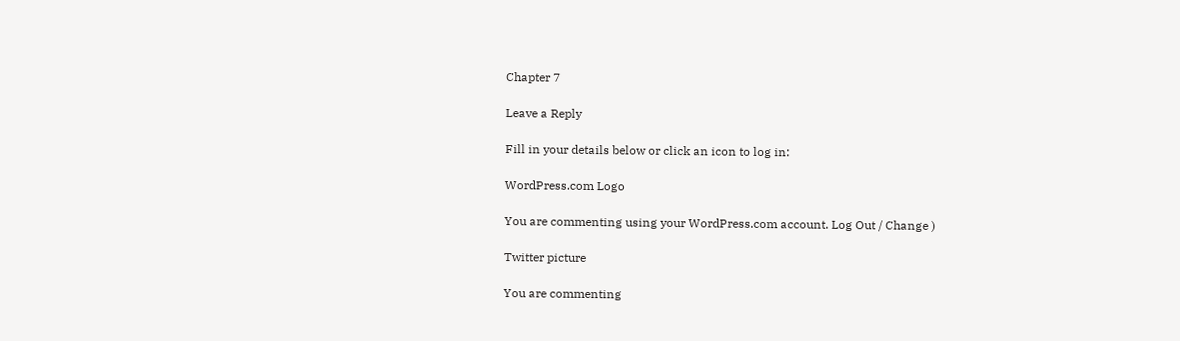Chapter 7

Leave a Reply

Fill in your details below or click an icon to log in:

WordPress.com Logo

You are commenting using your WordPress.com account. Log Out / Change )

Twitter picture

You are commenting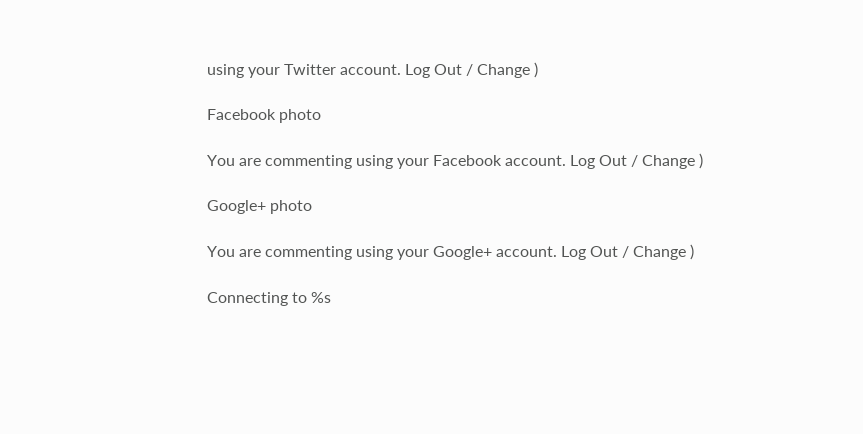using your Twitter account. Log Out / Change )

Facebook photo

You are commenting using your Facebook account. Log Out / Change )

Google+ photo

You are commenting using your Google+ account. Log Out / Change )

Connecting to %s